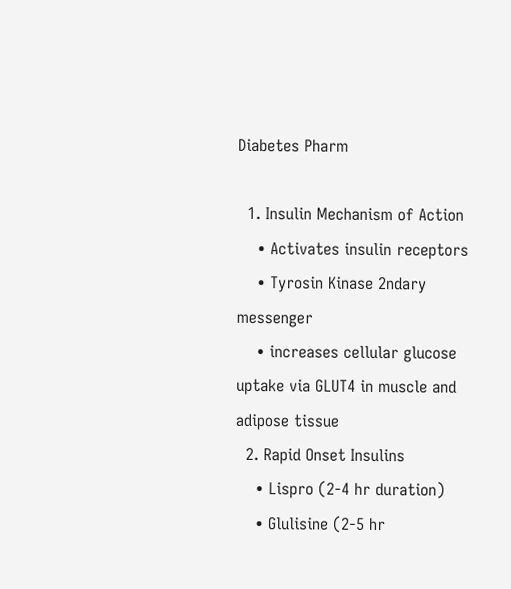Diabetes Pharm

  1. Insulin Mechanism of Action
    • Activates insulin receptors
    • Tyrosin Kinase 2ndary messenger
    • increases cellular glucose uptake via GLUT4 in muscle and adipose tissue
  2. Rapid Onset Insulins
    • Lispro (2-4 hr duration)
    • Glulisine (2-5 hr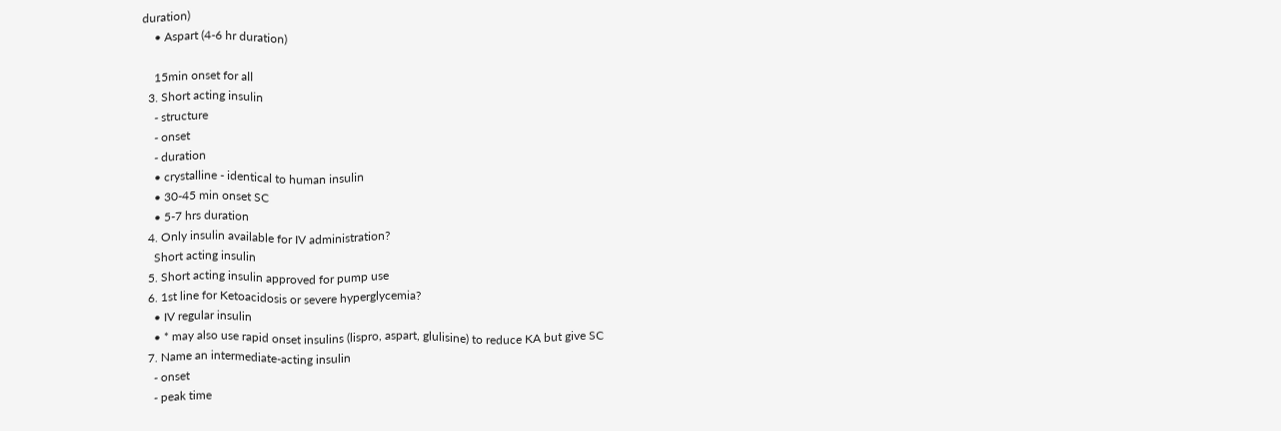duration)
    • Aspart (4-6 hr duration)

    15min onset for all
  3. Short acting insulin
    - structure
    - onset
    - duration
    • crystalline - identical to human insulin
    • 30-45 min onset SC
    • 5-7 hrs duration
  4. Only insulin available for IV administration?
    Short acting insulin
  5. Short acting insulin approved for pump use
  6. 1st line for Ketoacidosis or severe hyperglycemia?
    • IV regular insulin
    • * may also use rapid onset insulins (lispro, aspart, glulisine) to reduce KA but give SC
  7. Name an intermediate-acting insulin
    - onset
    - peak time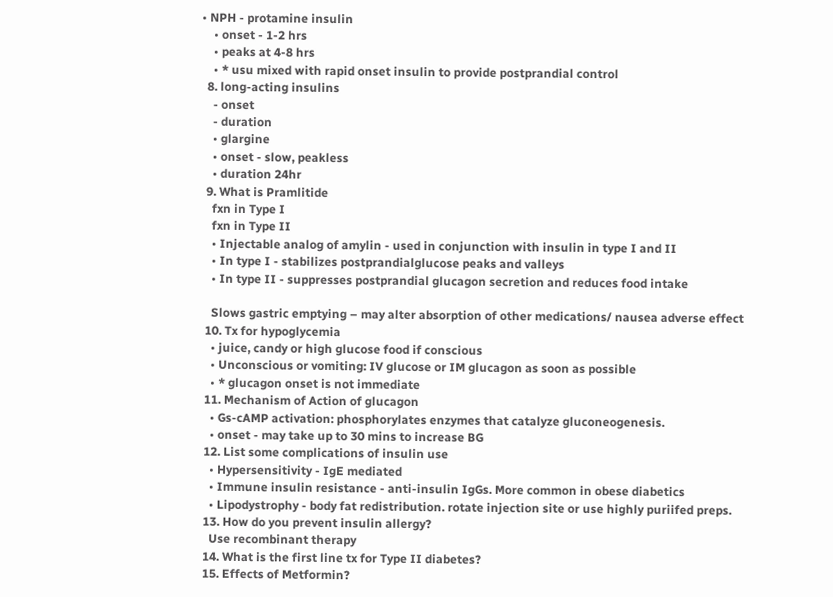• NPH - protamine insulin
    • onset - 1-2 hrs
    • peaks at 4-8 hrs
    • * usu mixed with rapid onset insulin to provide postprandial control
  8. long-acting insulins
    - onset
    - duration
    • glargine
    • onset - slow, peakless
    • duration 24hr
  9. What is Pramlitide
    fxn in Type I
    fxn in Type II
    • Injectable analog of amylin - used in conjunction with insulin in type I and II
    • In type I - stabilizes postprandialglucose peaks and valleys
    • In type II - suppresses postprandial glucagon secretion and reduces food intake

    Slows gastric emptying – may alter absorption of other medications/ nausea adverse effect
  10. Tx for hypoglycemia
    • juice, candy or high glucose food if conscious
    • Unconscious or vomiting: IV glucose or IM glucagon as soon as possible
    • * glucagon onset is not immediate
  11. Mechanism of Action of glucagon
    • Gs-cAMP activation: phosphorylates enzymes that catalyze gluconeogenesis.
    • onset - may take up to 30 mins to increase BG
  12. List some complications of insulin use
    • Hypersensitivity - IgE mediated
    • Immune insulin resistance - anti-insulin IgGs. More common in obese diabetics
    • Lipodystrophy - body fat redistribution. rotate injection site or use highly puriifed preps.
  13. How do you prevent insulin allergy?
    Use recombinant therapy
  14. What is the first line tx for Type II diabetes?
  15. Effects of Metformin?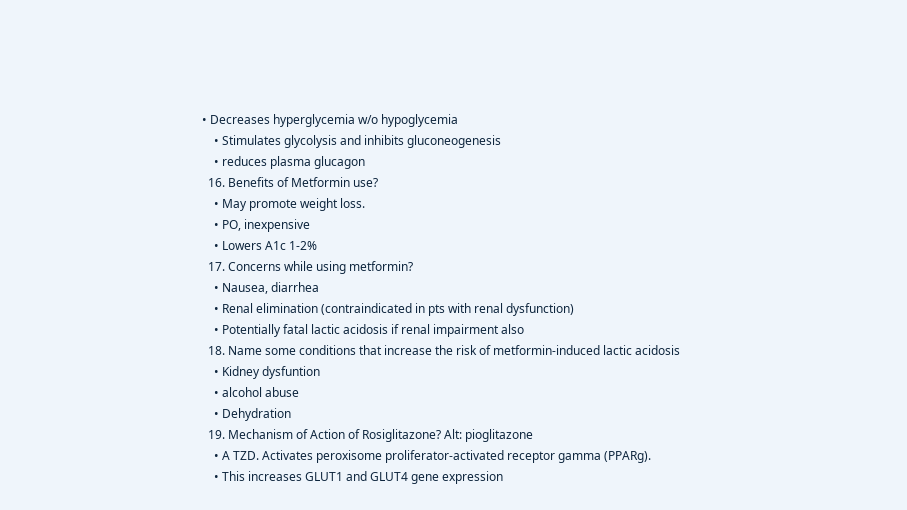• Decreases hyperglycemia w/o hypoglycemia
    • Stimulates glycolysis and inhibits gluconeogenesis
    • reduces plasma glucagon
  16. Benefits of Metformin use?
    • May promote weight loss.
    • PO, inexpensive
    • Lowers A1c 1-2%
  17. Concerns while using metformin?
    • Nausea, diarrhea
    • Renal elimination (contraindicated in pts with renal dysfunction)
    • Potentially fatal lactic acidosis if renal impairment also
  18. Name some conditions that increase the risk of metformin-induced lactic acidosis
    • Kidney dysfuntion
    • alcohol abuse
    • Dehydration
  19. Mechanism of Action of Rosiglitazone? Alt: pioglitazone
    • A TZD. Activates peroxisome proliferator-activated receptor gamma (PPARg).
    • This increases GLUT1 and GLUT4 gene expression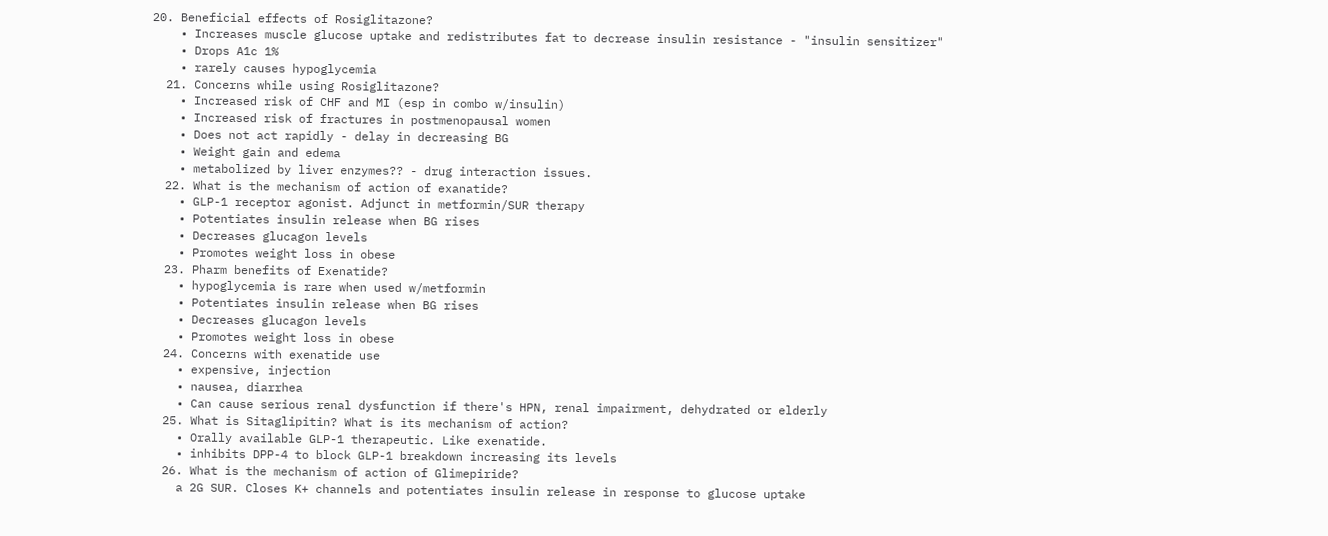20. Beneficial effects of Rosiglitazone?
    • Increases muscle glucose uptake and redistributes fat to decrease insulin resistance - "insulin sensitizer"
    • Drops A1c 1%
    • rarely causes hypoglycemia
  21. Concerns while using Rosiglitazone?
    • Increased risk of CHF and MI (esp in combo w/insulin)
    • Increased risk of fractures in postmenopausal women
    • Does not act rapidly - delay in decreasing BG
    • Weight gain and edema
    • metabolized by liver enzymes?? - drug interaction issues.
  22. What is the mechanism of action of exanatide?
    • GLP-1 receptor agonist. Adjunct in metformin/SUR therapy
    • Potentiates insulin release when BG rises
    • Decreases glucagon levels
    • Promotes weight loss in obese
  23. Pharm benefits of Exenatide?
    • hypoglycemia is rare when used w/metformin
    • Potentiates insulin release when BG rises
    • Decreases glucagon levels
    • Promotes weight loss in obese
  24. Concerns with exenatide use
    • expensive, injection
    • nausea, diarrhea
    • Can cause serious renal dysfunction if there's HPN, renal impairment, dehydrated or elderly
  25. What is Sitaglipitin? What is its mechanism of action?
    • Orally available GLP-1 therapeutic. Like exenatide.
    • inhibits DPP-4 to block GLP-1 breakdown increasing its levels
  26. What is the mechanism of action of Glimepiride?
    a 2G SUR. Closes K+ channels and potentiates insulin release in response to glucose uptake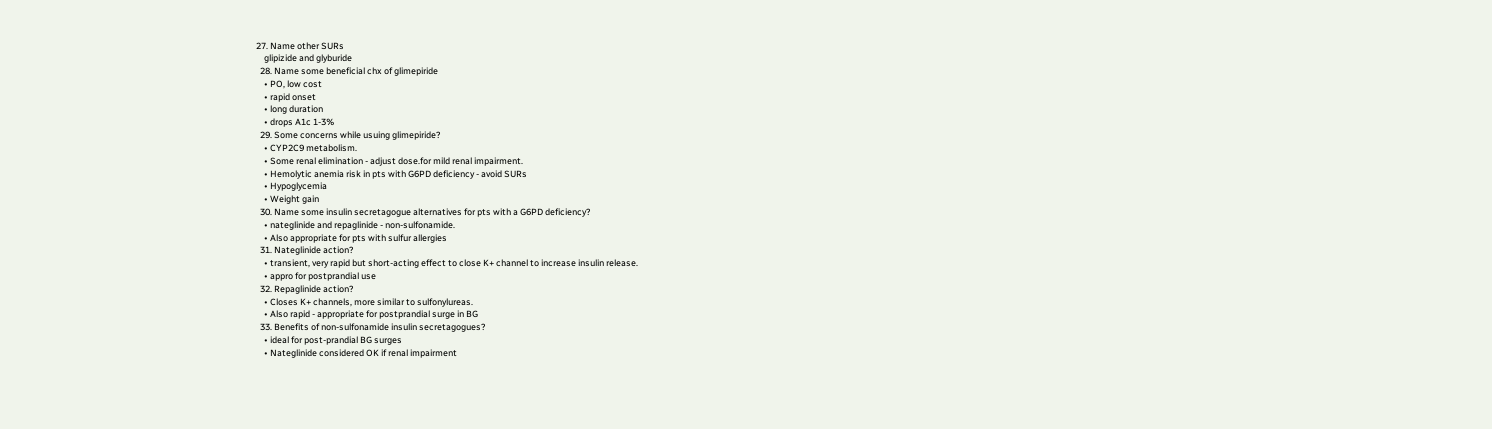27. Name other SURs
    glipizide and glyburide
  28. Name some beneficial chx of glimepiride
    • PO, low cost
    • rapid onset
    • long duration
    • drops A1c 1-3%
  29. Some concerns while usuing glimepiride?
    • CYP2C9 metabolism.
    • Some renal elimination - adjust dose.for mild renal impairment.
    • Hemolytic anemia risk in pts with G6PD deficiency - avoid SURs
    • Hypoglycemia
    • Weight gain
  30. Name some insulin secretagogue alternatives for pts with a G6PD deficiency?
    • nateglinide and repaglinide - non-sulfonamide.
    • Also appropriate for pts with sulfur allergies
  31. Nateglinide action?
    • transient, very rapid but short-acting effect to close K+ channel to increase insulin release.
    • appro for postprandial use
  32. Repaglinide action?
    • Closes K+ channels, more similar to sulfonylureas.
    • Also rapid - appropriate for postprandial surge in BG
  33. Benefits of non-sulfonamide insulin secretagogues?
    • ideal for post-prandial BG surges
    • Nateglinide considered OK if renal impairment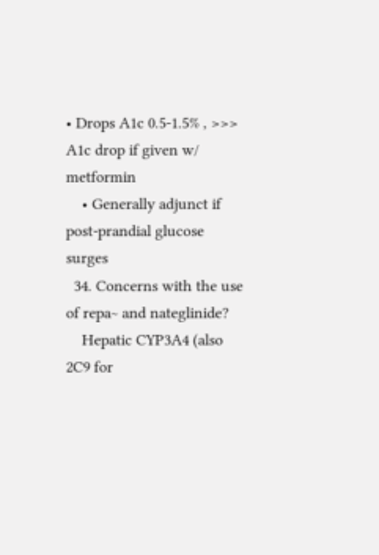• Drops A1c 0.5-1.5% , >>> A1c drop if given w/ metformin
    • Generally adjunct if post-prandial glucose surges
  34. Concerns with the use of repa~ and nateglinide?
    Hepatic CYP3A4 (also 2C9 for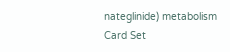nateglinide) metabolism
Card Set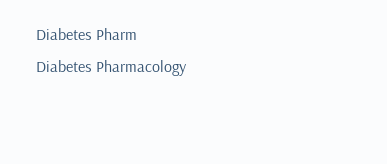Diabetes Pharm
Diabetes Pharmacology